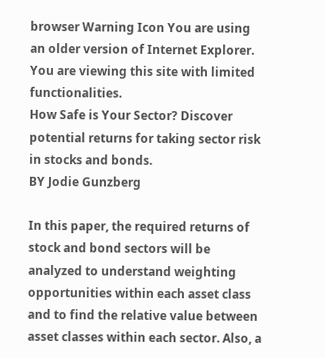browser Warning Icon You are using an older version of Internet Explorer. You are viewing this site with limited functionalities.
How Safe is Your Sector? Discover potential returns for taking sector risk in stocks and bonds.
BY Jodie Gunzberg

In this paper, the required returns of stock and bond sectors will be analyzed to understand weighting opportunities within each asset class and to find the relative value between asset classes within each sector. Also, a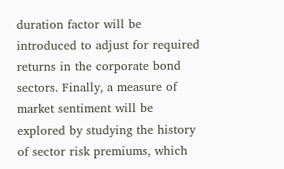duration factor will be introduced to adjust for required returns in the corporate bond sectors. Finally, a measure of market sentiment will be explored by studying the history of sector risk premiums, which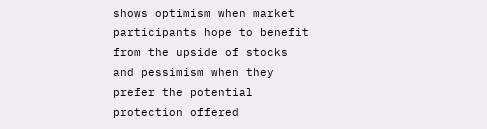shows optimism when market participants hope to benefit from the upside of stocks and pessimism when they prefer the potential protection offered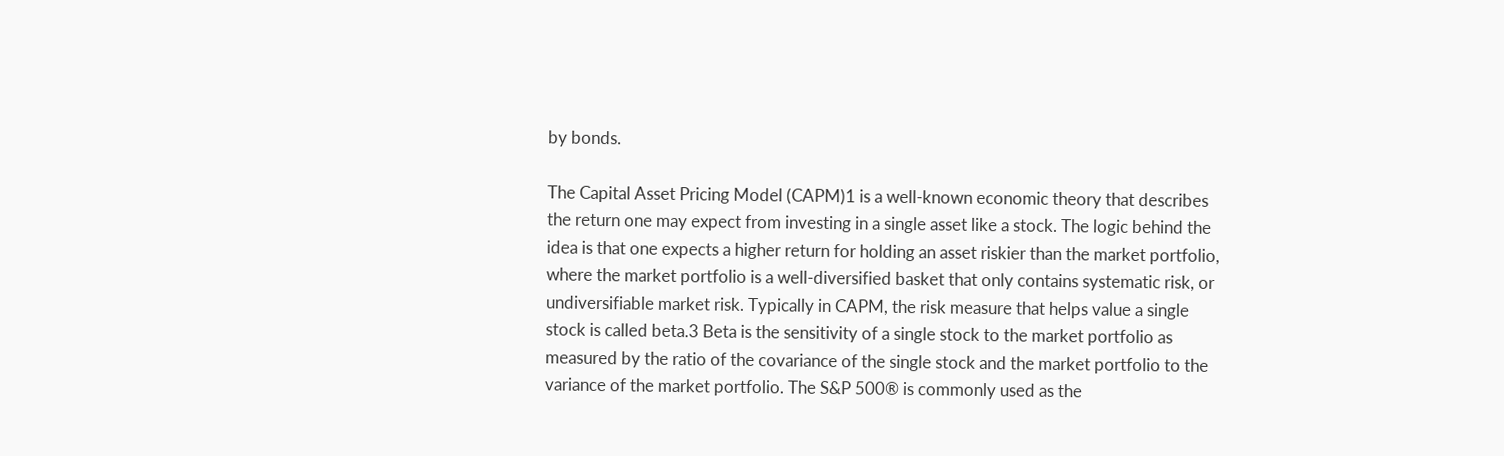by bonds.

The Capital Asset Pricing Model (CAPM)1 is a well-known economic theory that describes the return one may expect from investing in a single asset like a stock. The logic behind the idea is that one expects a higher return for holding an asset riskier than the market portfolio, where the market portfolio is a well-diversified basket that only contains systematic risk, or undiversifiable market risk. Typically in CAPM, the risk measure that helps value a single stock is called beta.3 Beta is the sensitivity of a single stock to the market portfolio as measured by the ratio of the covariance of the single stock and the market portfolio to the variance of the market portfolio. The S&P 500® is commonly used as the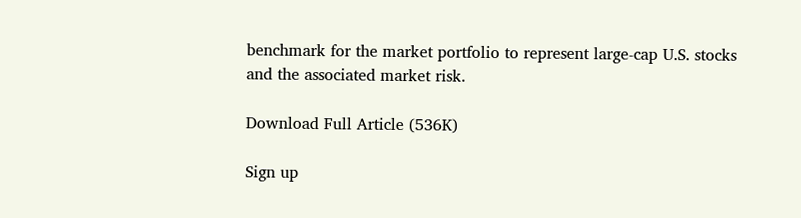benchmark for the market portfolio to represent large-cap U.S. stocks and the associated market risk.

Download Full Article (536K)

Sign up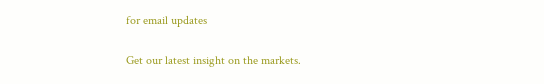for email updates

Get our latest insight on the markets.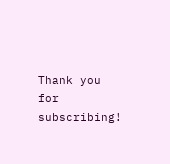Thank you for subscribing!